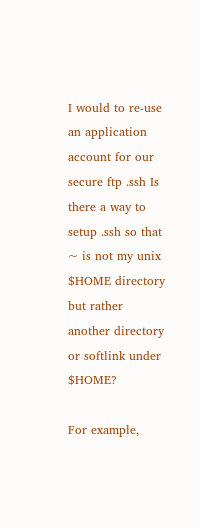I would to re-use an application account for our secure ftp .ssh Is there a way to setup .ssh so that ~ is not my unix $HOME directory but rather another directory or softlink under $HOME?

For example,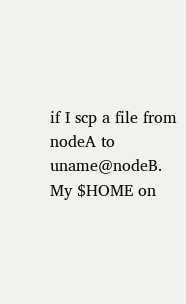if I scp a file from nodeA to uname@nodeB. My $HOME on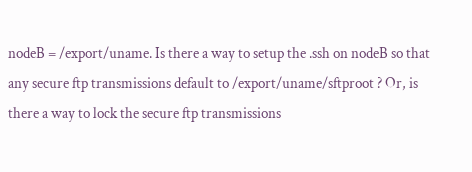nodeB = /export/uname. Is there a way to setup the .ssh on nodeB so that any secure ftp transmissions default to /export/uname/sftproot ? Or, is there a way to lock the secure ftp transmissions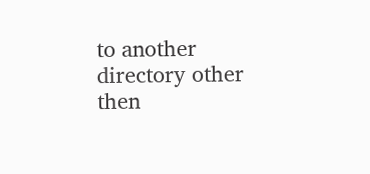to another directory other then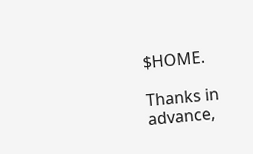$HOME.

Thanks in advance,